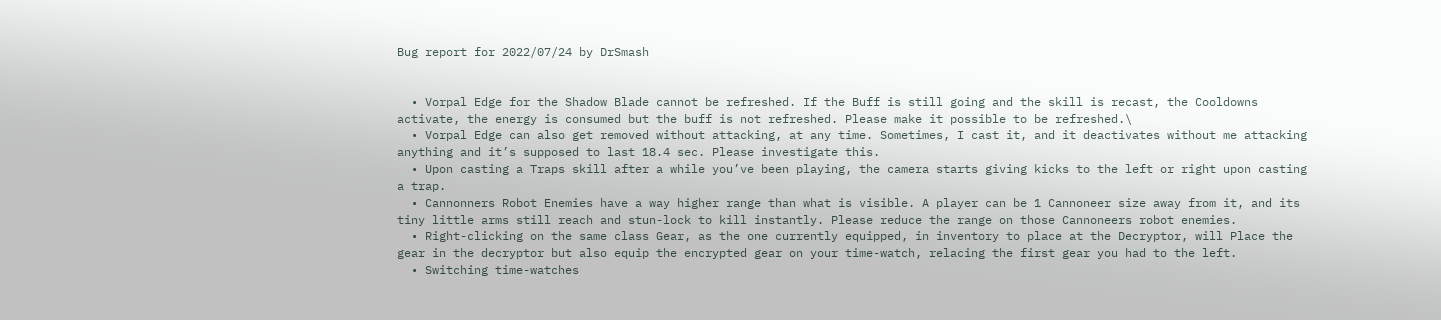Bug report for 2022/07/24 by DrSmash


  • Vorpal Edge for the Shadow Blade cannot be refreshed. If the Buff is still going and the skill is recast, the Cooldowns activate, the energy is consumed but the buff is not refreshed. Please make it possible to be refreshed.\
  • Vorpal Edge can also get removed without attacking, at any time. Sometimes, I cast it, and it deactivates without me attacking anything and it’s supposed to last 18.4 sec. Please investigate this.
  • Upon casting a Traps skill after a while you’ve been playing, the camera starts giving kicks to the left or right upon casting a trap.
  • Cannonners Robot Enemies have a way higher range than what is visible. A player can be 1 Cannoneer size away from it, and its tiny little arms still reach and stun-lock to kill instantly. Please reduce the range on those Cannoneers robot enemies.
  • Right-clicking on the same class Gear, as the one currently equipped, in inventory to place at the Decryptor, will Place the gear in the decryptor but also equip the encrypted gear on your time-watch, relacing the first gear you had to the left.
  • Switching time-watches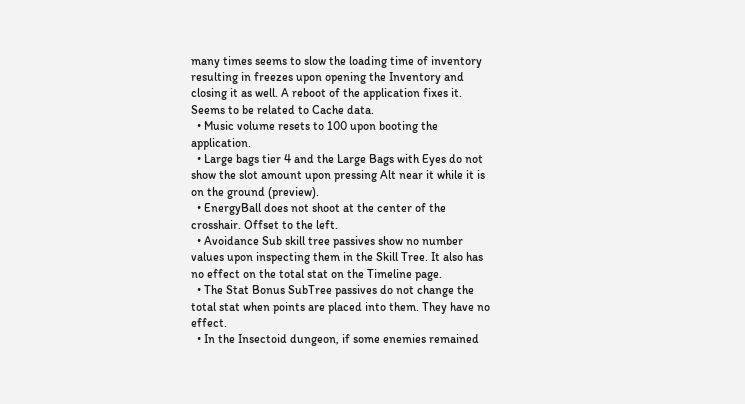many times seems to slow the loading time of inventory resulting in freezes upon opening the Inventory and closing it as well. A reboot of the application fixes it. Seems to be related to Cache data.
  • Music volume resets to 100 upon booting the application.
  • Large bags tier 4 and the Large Bags with Eyes do not show the slot amount upon pressing Alt near it while it is on the ground (preview).
  • EnergyBall does not shoot at the center of the crosshair. Offset to the left.
  • Avoidance Sub skill tree passives show no number values upon inspecting them in the Skill Tree. It also has no effect on the total stat on the Timeline page.
  • The Stat Bonus SubTree passives do not change the total stat when points are placed into them. They have no effect.
  • In the Insectoid dungeon, if some enemies remained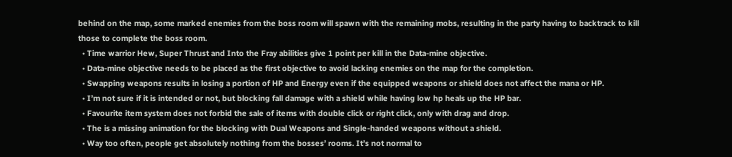behind on the map, some marked enemies from the boss room will spawn with the remaining mobs, resulting in the party having to backtrack to kill those to complete the boss room.
  • Time warrior Hew, Super Thrust and Into the Fray abilities give 1 point per kill in the Data-mine objective.
  • Data-mine objective needs to be placed as the first objective to avoid lacking enemies on the map for the completion.
  • Swapping weapons results in losing a portion of HP and Energy even if the equipped weapons or shield does not affect the mana or HP.
  • I’m not sure if it is intended or not, but blocking fall damage with a shield while having low hp heals up the HP bar.
  • Favourite item system does not forbid the sale of items with double click or right click, only with drag and drop.
  • The is a missing animation for the blocking with Dual Weapons and Single-handed weapons without a shield.
  • Way too often, people get absolutely nothing from the bosses’ rooms. It’s not normal to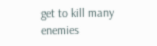get to kill many enemies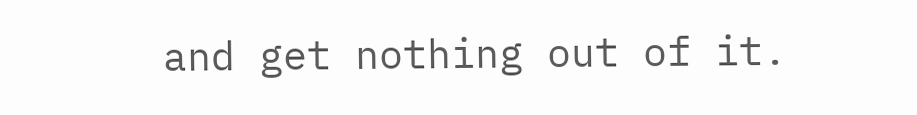and get nothing out of it.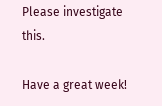Please investigate this.

Have a great week!